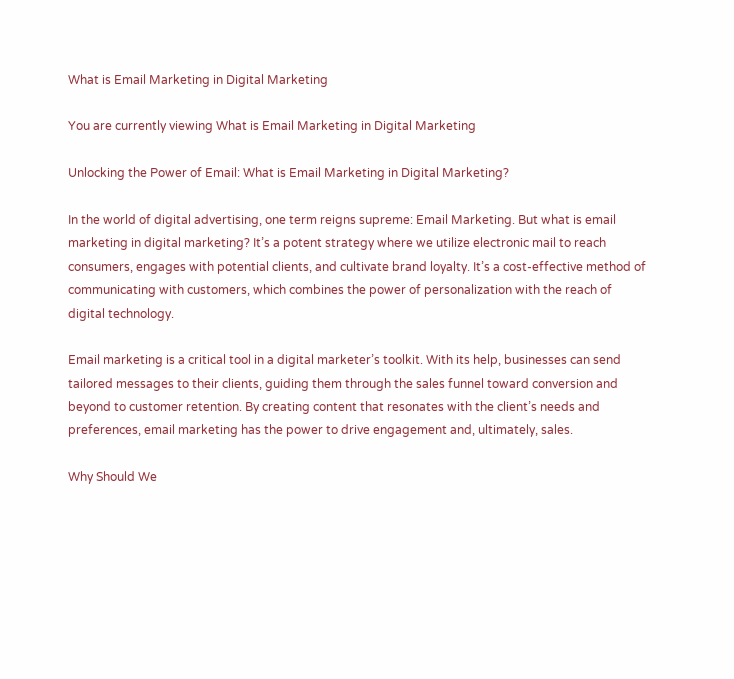What is Email Marketing in Digital Marketing

You are currently viewing What is Email Marketing in Digital Marketing

Unlocking the Power of Email: What is Email Marketing in Digital Marketing?

In the world of digital advertising, one term reigns supreme: Email Marketing. But what is email marketing in digital marketing? It’s a potent strategy where we utilize electronic mail to reach consumers, engages with potential clients, and cultivate brand loyalty. It’s a cost-effective method of communicating with customers, which combines the power of personalization with the reach of digital technology.

Email marketing is a critical tool in a digital marketer’s toolkit. With its help, businesses can send tailored messages to their clients, guiding them through the sales funnel toward conversion and beyond to customer retention. By creating content that resonates with the client’s needs and preferences, email marketing has the power to drive engagement and, ultimately, sales.

Why Should We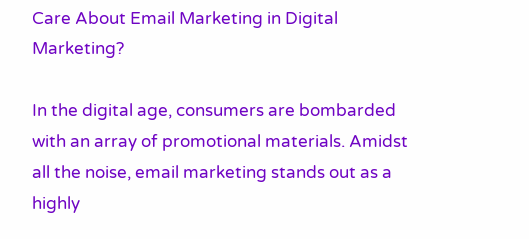Care About Email Marketing in Digital Marketing?

In the digital age, consumers are bombarded with an array of promotional materials. Amidst all the noise, email marketing stands out as a highly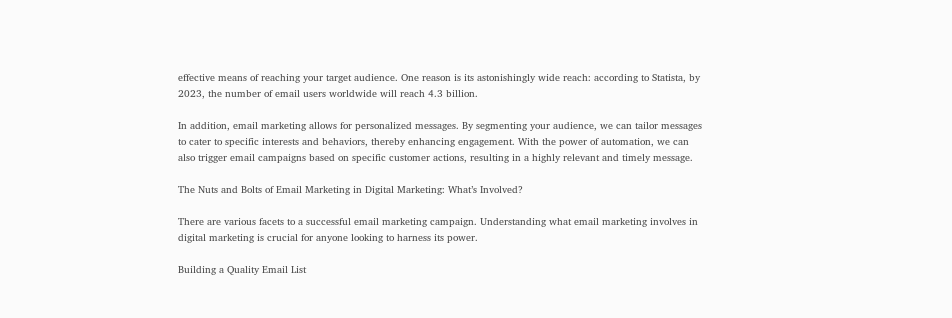effective means of reaching your target audience. One reason is its astonishingly wide reach: according to Statista, by 2023, the number of email users worldwide will reach 4.3 billion.

In addition, email marketing allows for personalized messages. By segmenting your audience, we can tailor messages to cater to specific interests and behaviors, thereby enhancing engagement. With the power of automation, we can also trigger email campaigns based on specific customer actions, resulting in a highly relevant and timely message.

The Nuts and Bolts of Email Marketing in Digital Marketing: What’s Involved?

There are various facets to a successful email marketing campaign. Understanding what email marketing involves in digital marketing is crucial for anyone looking to harness its power.

Building a Quality Email List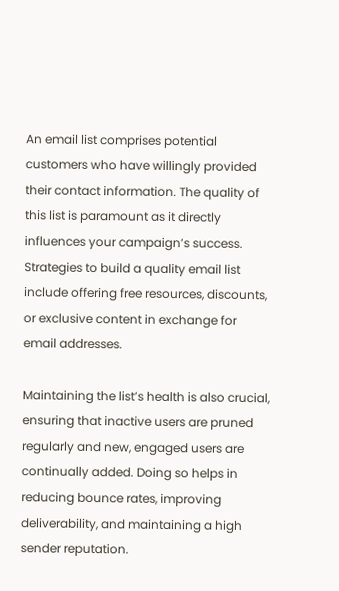An email list comprises potential customers who have willingly provided their contact information. The quality of this list is paramount as it directly influences your campaign’s success. Strategies to build a quality email list include offering free resources, discounts, or exclusive content in exchange for email addresses.

Maintaining the list’s health is also crucial, ensuring that inactive users are pruned regularly and new, engaged users are continually added. Doing so helps in reducing bounce rates, improving deliverability, and maintaining a high sender reputation.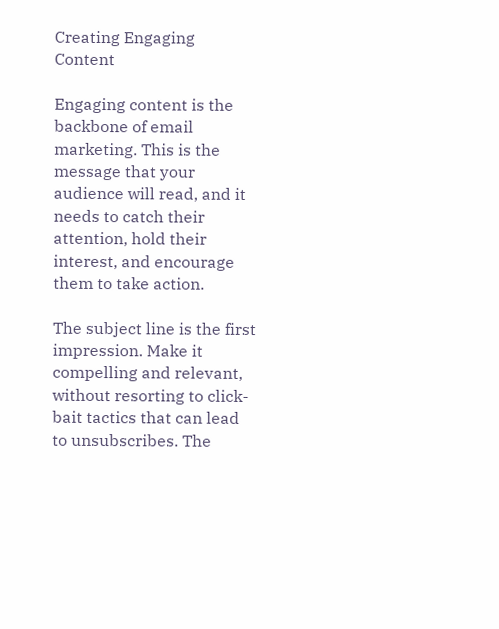Creating Engaging Content

Engaging content is the backbone of email marketing. This is the message that your audience will read, and it needs to catch their attention, hold their interest, and encourage them to take action.

The subject line is the first impression. Make it compelling and relevant, without resorting to click-bait tactics that can lead to unsubscribes. The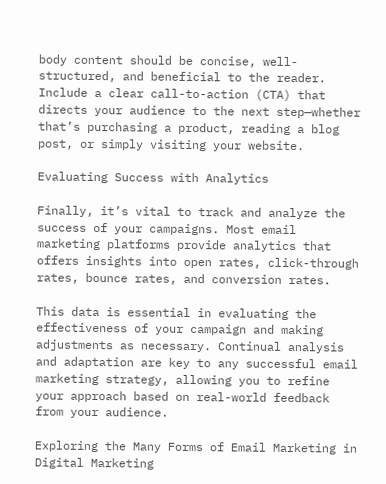body content should be concise, well-structured, and beneficial to the reader. Include a clear call-to-action (CTA) that directs your audience to the next step—whether that’s purchasing a product, reading a blog post, or simply visiting your website.

Evaluating Success with Analytics

Finally, it’s vital to track and analyze the success of your campaigns. Most email marketing platforms provide analytics that offers insights into open rates, click-through rates, bounce rates, and conversion rates.

This data is essential in evaluating the effectiveness of your campaign and making adjustments as necessary. Continual analysis and adaptation are key to any successful email marketing strategy, allowing you to refine your approach based on real-world feedback from your audience.

Exploring the Many Forms of Email Marketing in Digital Marketing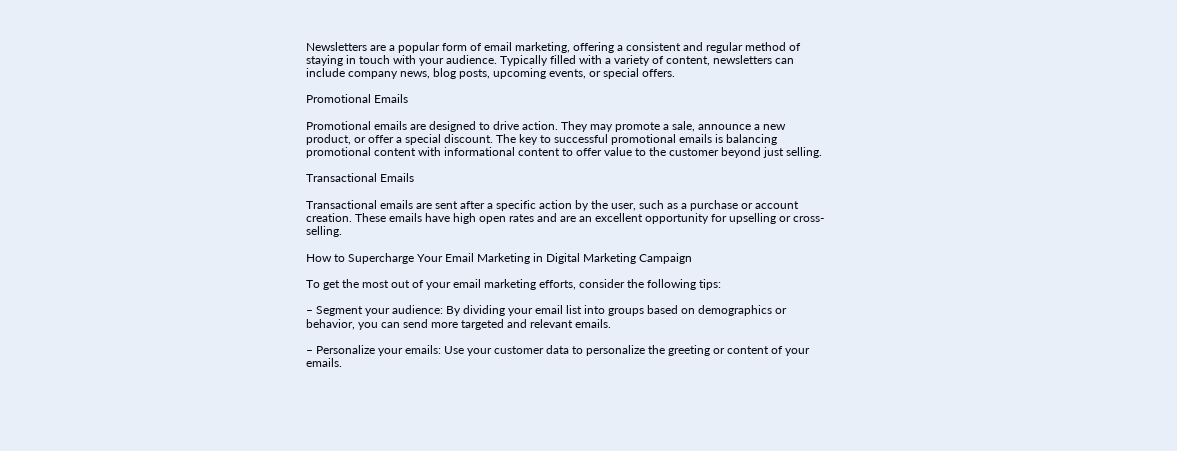Newsletters are a popular form of email marketing, offering a consistent and regular method of staying in touch with your audience. Typically filled with a variety of content, newsletters can include company news, blog posts, upcoming events, or special offers.

Promotional Emails

Promotional emails are designed to drive action. They may promote a sale, announce a new product, or offer a special discount. The key to successful promotional emails is balancing promotional content with informational content to offer value to the customer beyond just selling.

Transactional Emails

Transactional emails are sent after a specific action by the user, such as a purchase or account creation. These emails have high open rates and are an excellent opportunity for upselling or cross-selling.

How to Supercharge Your Email Marketing in Digital Marketing Campaign

To get the most out of your email marketing efforts, consider the following tips:

– Segment your audience: By dividing your email list into groups based on demographics or behavior, you can send more targeted and relevant emails.

– Personalize your emails: Use your customer data to personalize the greeting or content of your emails.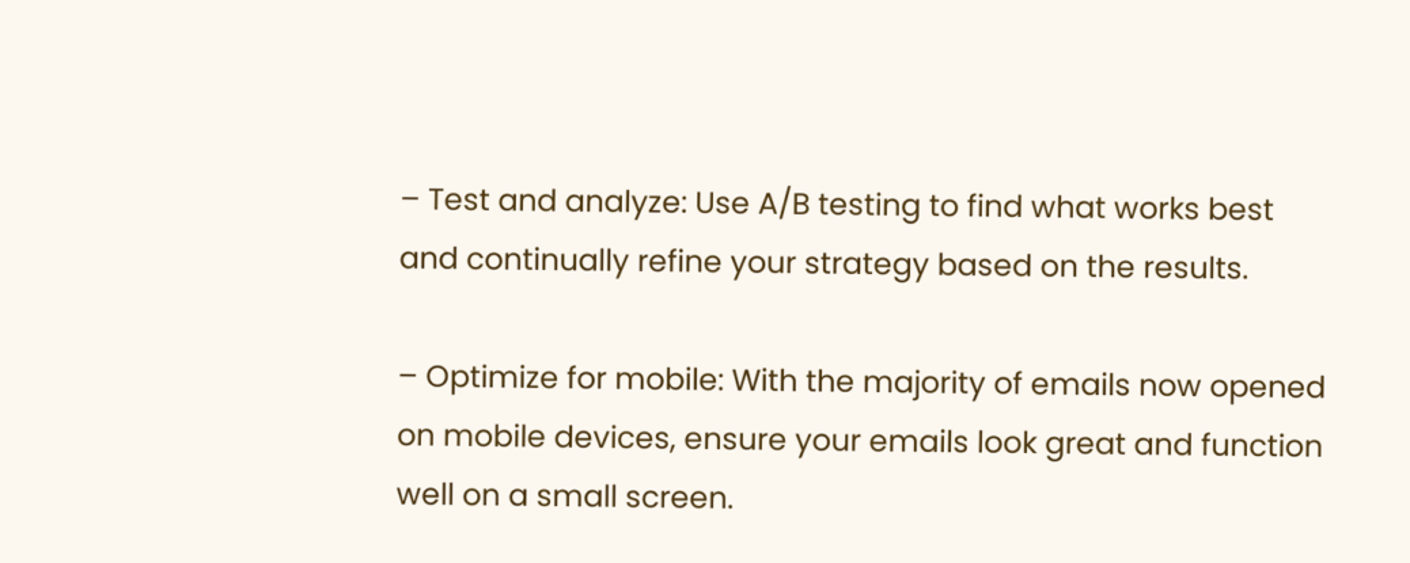– Test and analyze: Use A/B testing to find what works best and continually refine your strategy based on the results.

– Optimize for mobile: With the majority of emails now opened on mobile devices, ensure your emails look great and function well on a small screen.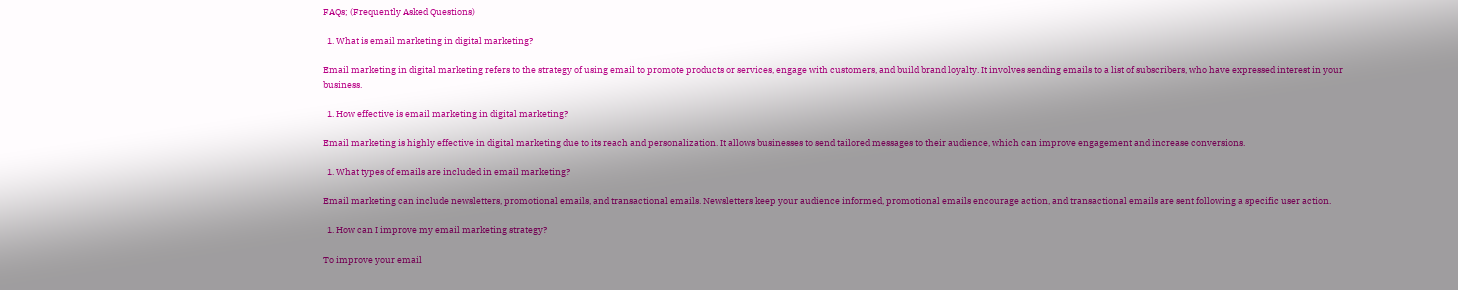FAQs; (Frequently Asked Questions)

  1. What is email marketing in digital marketing?

Email marketing in digital marketing refers to the strategy of using email to promote products or services, engage with customers, and build brand loyalty. It involves sending emails to a list of subscribers, who have expressed interest in your business.

  1. How effective is email marketing in digital marketing?

Email marketing is highly effective in digital marketing due to its reach and personalization. It allows businesses to send tailored messages to their audience, which can improve engagement and increase conversions.

  1. What types of emails are included in email marketing?

Email marketing can include newsletters, promotional emails, and transactional emails. Newsletters keep your audience informed, promotional emails encourage action, and transactional emails are sent following a specific user action.

  1. How can I improve my email marketing strategy?

To improve your email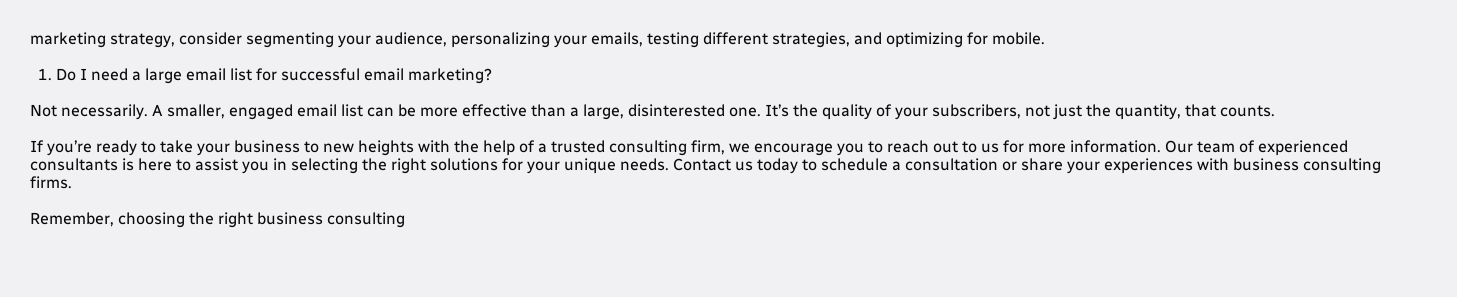marketing strategy, consider segmenting your audience, personalizing your emails, testing different strategies, and optimizing for mobile.

  1. Do I need a large email list for successful email marketing?

Not necessarily. A smaller, engaged email list can be more effective than a large, disinterested one. It’s the quality of your subscribers, not just the quantity, that counts.

If you’re ready to take your business to new heights with the help of a trusted consulting firm, we encourage you to reach out to us for more information. Our team of experienced consultants is here to assist you in selecting the right solutions for your unique needs. Contact us today to schedule a consultation or share your experiences with business consulting firms.

Remember, choosing the right business consulting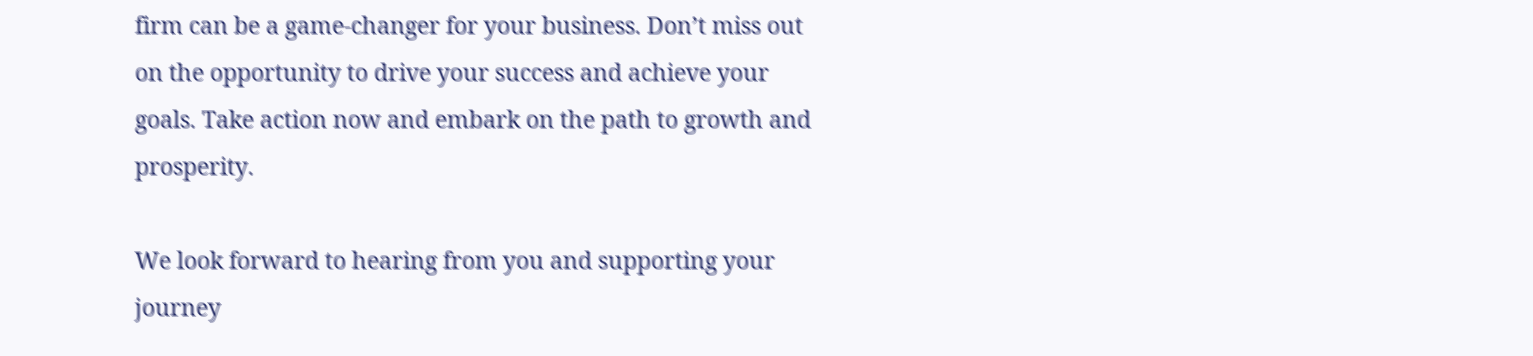firm can be a game-changer for your business. Don’t miss out on the opportunity to drive your success and achieve your goals. Take action now and embark on the path to growth and prosperity.

We look forward to hearing from you and supporting your journey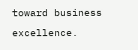toward business excellence.